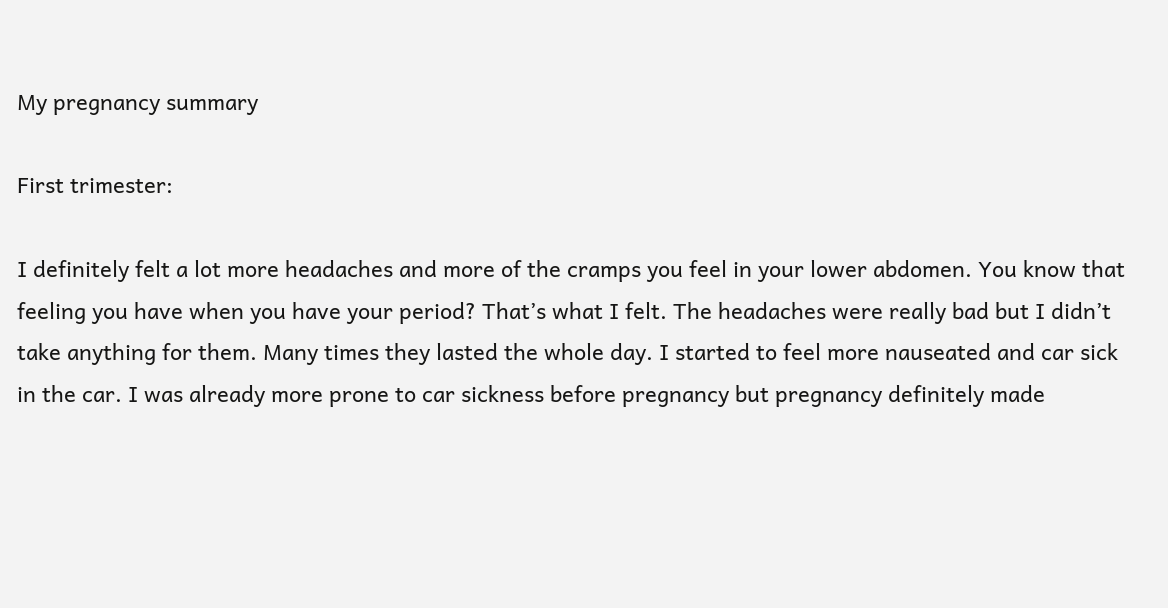My pregnancy summary

First trimester:

I definitely felt a lot more headaches and more of the cramps you feel in your lower abdomen. You know that feeling you have when you have your period? That’s what I felt. The headaches were really bad but I didn’t take anything for them. Many times they lasted the whole day. I started to feel more nauseated and car sick in the car. I was already more prone to car sickness before pregnancy but pregnancy definitely made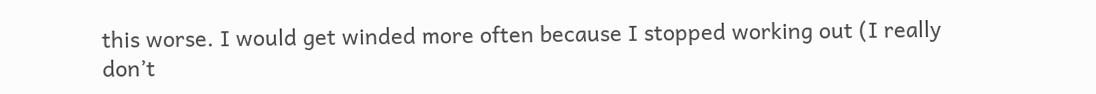this worse. I would get winded more often because I stopped working out (I really don’t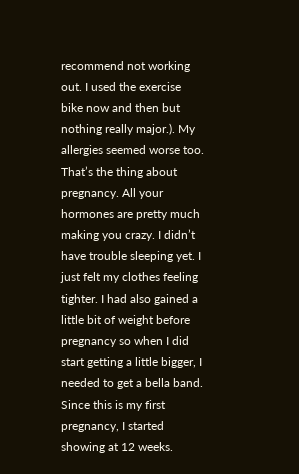recommend not working out. I used the exercise bike now and then but nothing really major.). My allergies seemed worse too. That’s the thing about pregnancy. All your hormones are pretty much making you crazy. I didn’t have trouble sleeping yet. I just felt my clothes feeling tighter. I had also gained a little bit of weight before pregnancy so when I did start getting a little bigger, I needed to get a bella band. Since this is my first pregnancy, I started showing at 12 weeks.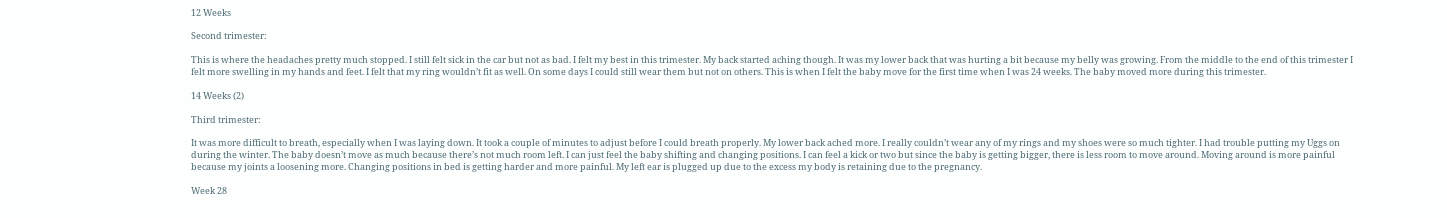12 Weeks

Second trimester:

This is where the headaches pretty much stopped. I still felt sick in the car but not as bad. I felt my best in this trimester. My back started aching though. It was my lower back that was hurting a bit because my belly was growing. From the middle to the end of this trimester I felt more swelling in my hands and feet. I felt that my ring wouldn’t fit as well. On some days I could still wear them but not on others. This is when I felt the baby move for the first time when I was 24 weeks. The baby moved more during this trimester.

14 Weeks (2)

Third trimester:

It was more difficult to breath, especially when I was laying down. It took a couple of minutes to adjust before I could breath properly. My lower back ached more. I really couldn’t wear any of my rings and my shoes were so much tighter. I had trouble putting my Uggs on during the winter. The baby doesn’t move as much because there’s not much room left. I can just feel the baby shifting and changing positions. I can feel a kick or two but since the baby is getting bigger, there is less room to move around. Moving around is more painful because my joints a loosening more. Changing positions in bed is getting harder and more painful. My left ear is plugged up due to the excess my body is retaining due to the pregnancy.

Week 28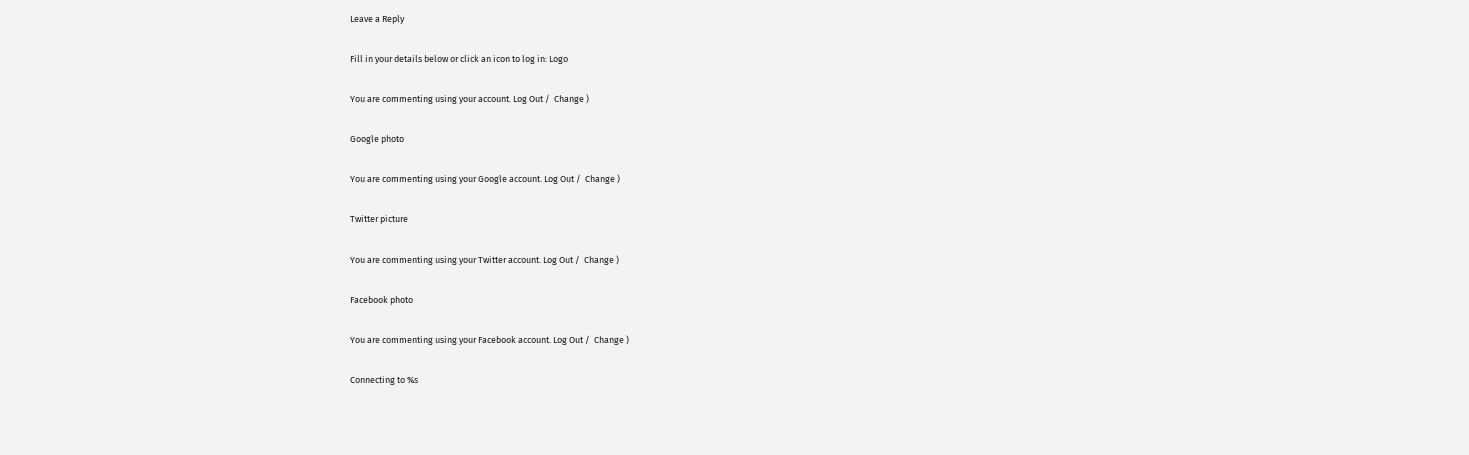Leave a Reply

Fill in your details below or click an icon to log in: Logo

You are commenting using your account. Log Out /  Change )

Google photo

You are commenting using your Google account. Log Out /  Change )

Twitter picture

You are commenting using your Twitter account. Log Out /  Change )

Facebook photo

You are commenting using your Facebook account. Log Out /  Change )

Connecting to %s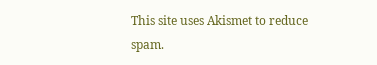This site uses Akismet to reduce spam.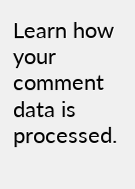Learn how your comment data is processed.